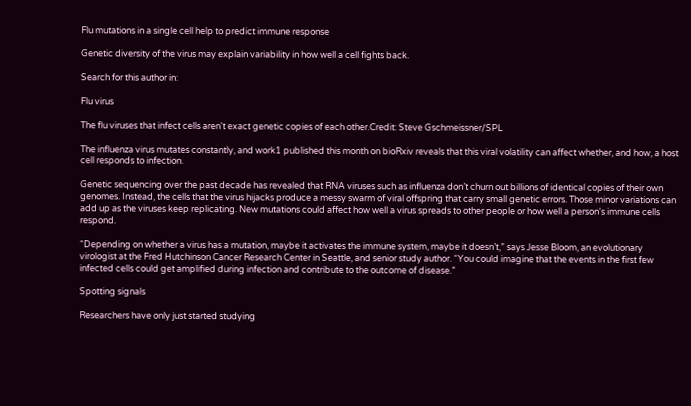Flu mutations in a single cell help to predict immune response

Genetic diversity of the virus may explain variability in how well a cell fights back.

Search for this author in:

Flu virus

The flu viruses that infect cells aren't exact genetic copies of each other.Credit: Steve Gschmeissner/SPL

The influenza virus mutates constantly, and work1 published this month on bioRxiv reveals that this viral volatility can affect whether, and how, a host cell responds to infection.

Genetic sequencing over the past decade has revealed that RNA viruses such as influenza don’t churn out billions of identical copies of their own genomes. Instead, the cells that the virus hijacks produce a messy swarm of viral offspring that carry small genetic errors. Those minor variations can add up as the viruses keep replicating. New mutations could affect how well a virus spreads to other people or how well a person's immune cells respond.

“Depending on whether a virus has a mutation, maybe it activates the immune system, maybe it doesn’t,” says Jesse Bloom, an evolutionary virologist at the Fred Hutchinson Cancer Research Center in Seattle, and senior study author. “You could imagine that the events in the first few infected cells could get amplified during infection and contribute to the outcome of disease.”

Spotting signals

Researchers have only just started studying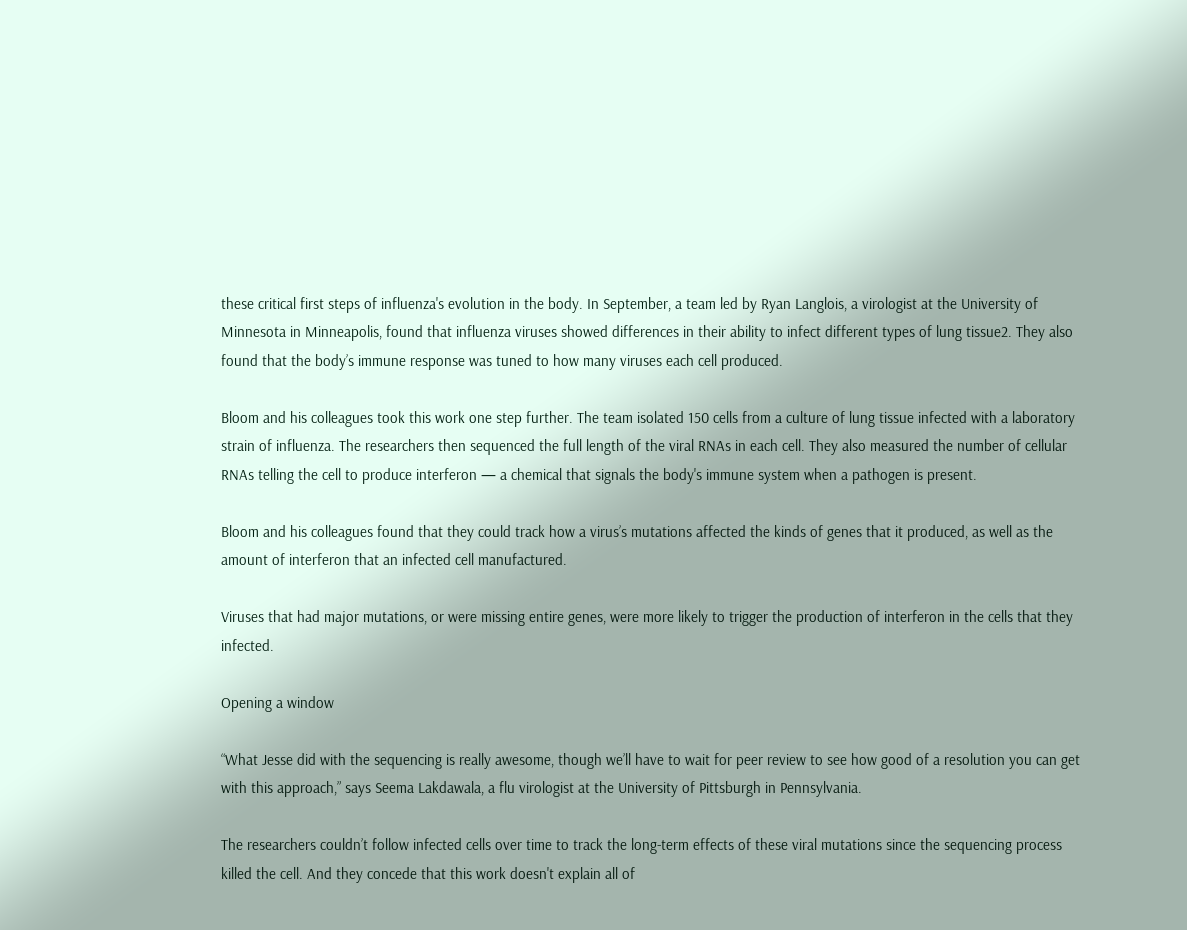these critical first steps of influenza's evolution in the body. In September, a team led by Ryan Langlois, a virologist at the University of Minnesota in Minneapolis, found that influenza viruses showed differences in their ability to infect different types of lung tissue2. They also found that the body’s immune response was tuned to how many viruses each cell produced.

Bloom and his colleagues took this work one step further. The team isolated 150 cells from a culture of lung tissue infected with a laboratory strain of influenza. The researchers then sequenced the full length of the viral RNAs in each cell. They also measured the number of cellular RNAs telling the cell to produce interferon — a chemical that signals the body's immune system when a pathogen is present.

Bloom and his colleagues found that they could track how a virus’s mutations affected the kinds of genes that it produced, as well as the amount of interferon that an infected cell manufactured.

Viruses that had major mutations, or were missing entire genes, were more likely to trigger the production of interferon in the cells that they infected.

Opening a window

“What Jesse did with the sequencing is really awesome, though we’ll have to wait for peer review to see how good of a resolution you can get with this approach,” says Seema Lakdawala, a flu virologist at the University of Pittsburgh in Pennsylvania.

The researchers couldn’t follow infected cells over time to track the long-term effects of these viral mutations since the sequencing process killed the cell. And they concede that this work doesn't explain all of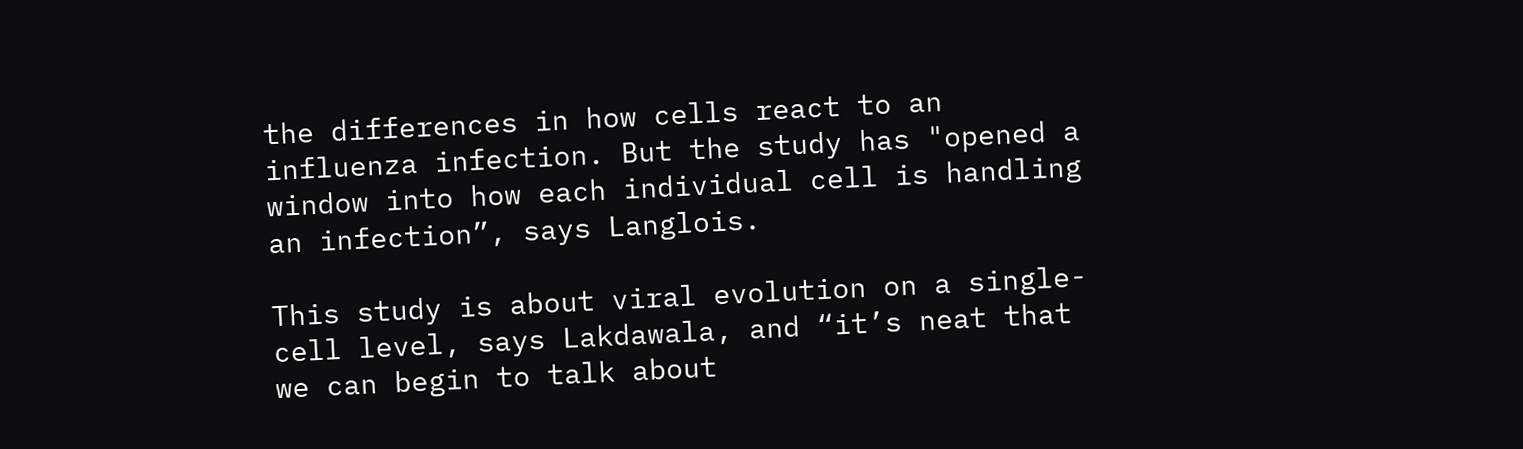the differences in how cells react to an influenza infection. But the study has "opened a window into how each individual cell is handling an infection”, says Langlois.

This study is about viral evolution on a single-cell level, says Lakdawala, and “it’s neat that we can begin to talk about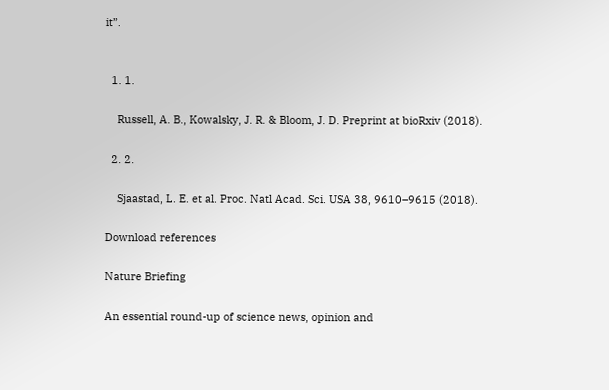it”.


  1. 1.

    Russell, A. B., Kowalsky, J. R. & Bloom, J. D. Preprint at bioRxiv (2018).

  2. 2.

    Sjaastad, L. E. et al. Proc. Natl Acad. Sci. USA 38, 9610–9615 (2018).

Download references

Nature Briefing

An essential round-up of science news, opinion and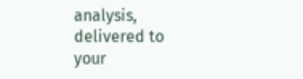analysis, delivered to your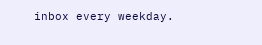inbox every weekday.